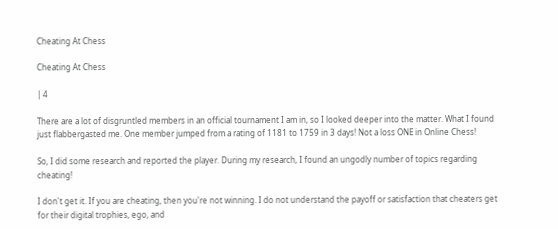Cheating At Chess

Cheating At Chess

| 4

There are a lot of disgruntled members in an official tournament I am in, so I looked deeper into the matter. What I found just flabbergasted me. One member jumped from a rating of 1181 to 1759 in 3 days! Not a loss ONE in Online Chess!

So, I did some research and reported the player. During my research, I found an ungodly number of topics regarding cheating!

I don't get it. If you are cheating, then you're not winning. I do not understand the payoff or satisfaction that cheaters get for their digital trophies, ego, and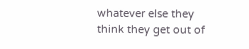whatever else they think they get out of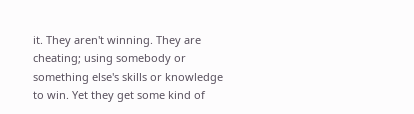it. They aren't winning. They are cheating; using somebody or something else's skills or knowledge to win. Yet they get some kind of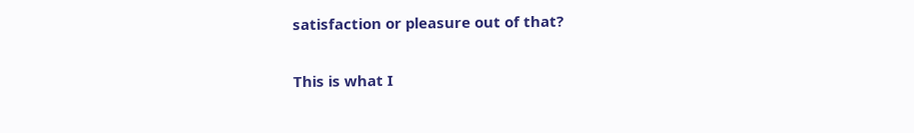satisfaction or pleasure out of that?

This is what I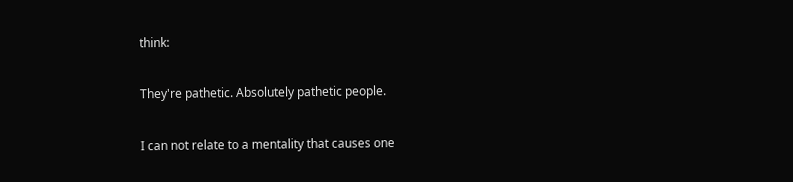think:

They're pathetic. Absolutely pathetic people.

I can not relate to a mentality that causes one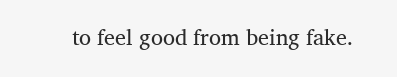to feel good from being fake.